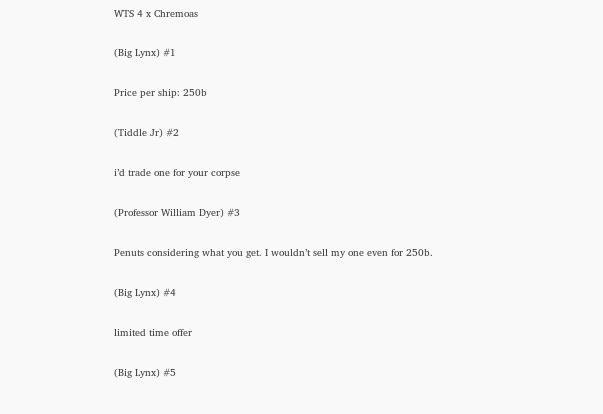WTS 4 x Chremoas

(Big Lynx) #1

Price per ship: 250b

(Tiddle Jr) #2

i’d trade one for your corpse

(Professor William Dyer) #3

Penuts considering what you get. I wouldn’t sell my one even for 250b.

(Big Lynx) #4

limited time offer

(Big Lynx) #5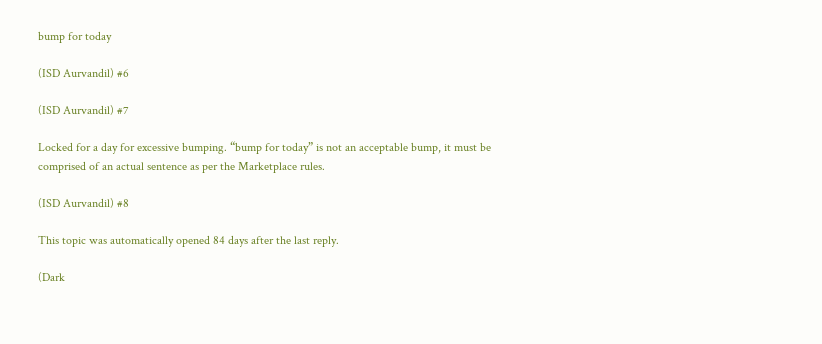bump for today

(ISD Aurvandil) #6

(ISD Aurvandil) #7

Locked for a day for excessive bumping. “bump for today” is not an acceptable bump, it must be comprised of an actual sentence as per the Marketplace rules.

(ISD Aurvandil) #8

This topic was automatically opened 84 days after the last reply.

(Dark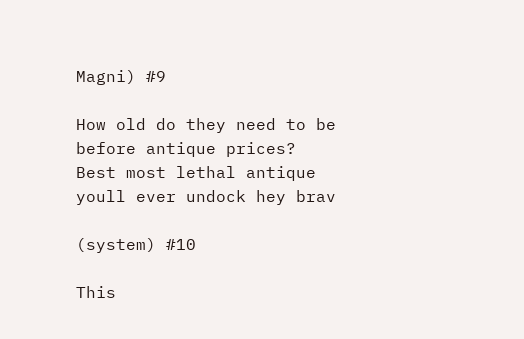Magni) #9

How old do they need to be before antique prices? Best most lethal antique youll ever undock hey brav

(system) #10

This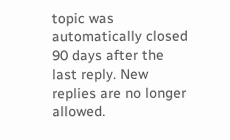topic was automatically closed 90 days after the last reply. New replies are no longer allowed.